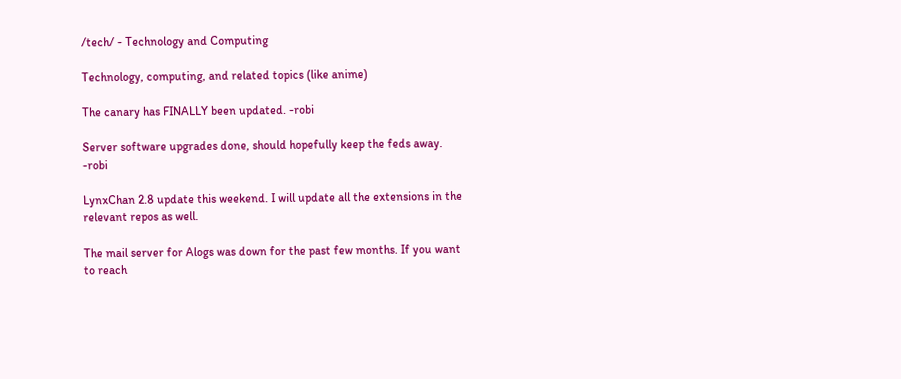/tech/ - Technology and Computing

Technology, computing, and related topics (like anime)

The canary has FINALLY been updated. -robi

Server software upgrades done, should hopefully keep the feds away. -robi

LynxChan 2.8 update this weekend. I will update all the extensions in the relevant repos as well.

The mail server for Alogs was down for the past few months. If you want to reach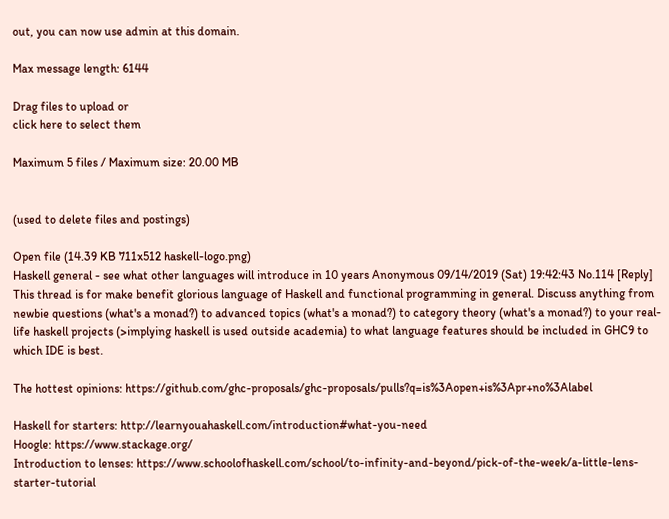out, you can now use admin at this domain.

Max message length: 6144

Drag files to upload or
click here to select them

Maximum 5 files / Maximum size: 20.00 MB


(used to delete files and postings)

Open file (14.39 KB 711x512 haskell-logo.png)
Haskell general - see what other languages will introduce in 10 years Anonymous 09/14/2019 (Sat) 19:42:43 No.114 [Reply]
This thread is for make benefit glorious language of Haskell and functional programming in general. Discuss anything from newbie questions (what's a monad?) to advanced topics (what's a monad?) to category theory (what's a monad?) to your real-life haskell projects (>implying haskell is used outside academia) to what language features should be included in GHC9 to which IDE is best.

The hottest opinions: https://github.com/ghc-proposals/ghc-proposals/pulls?q=is%3Aopen+is%3Apr+no%3Alabel

Haskell for starters: http://learnyouahaskell.com/introduction#what-you-need
Hoogle: https://www.stackage.org/
Introduction to lenses: https://www.schoolofhaskell.com/school/to-infinity-and-beyond/pick-of-the-week/a-little-lens-starter-tutorial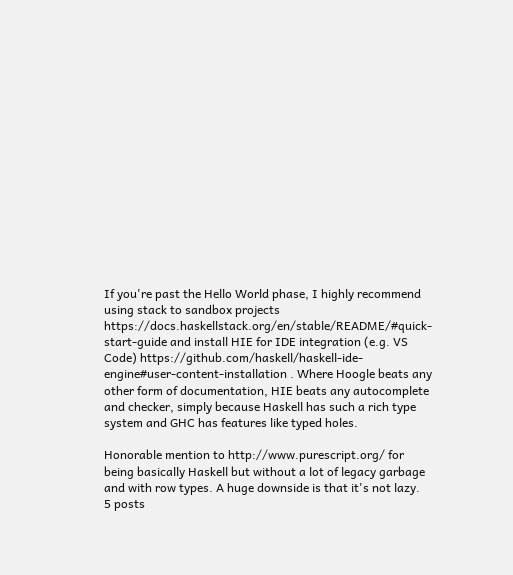If you're past the Hello World phase, I highly recommend using stack to sandbox projects https://docs.haskellstack.org/en/stable/README/#quick-start-guide and install HIE for IDE integration (e.g. VS Code) https://github.com/haskell/haskell-ide-engine#user-content-installation . Where Hoogle beats any other form of documentation, HIE beats any autocomplete and checker, simply because Haskell has such a rich type system and GHC has features like typed holes.

Honorable mention to http://www.purescript.org/ for being basically Haskell but without a lot of legacy garbage and with row types. A huge downside is that it's not lazy.
5 posts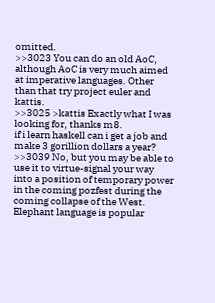omitted.
>>3023 You can do an old AoC, although AoC is very much aimed at imperative languages. Other than that try project euler and kattis.
>>3025 >kattis Exactly what I was looking for, thanks m8.
if i learn haskell can i get a job and make 3 gorillion dollars a year?
>>3039 No, but you may be able to use it to virtue-signal your way into a position of temporary power in the coming pozfest during the coming collapse of the West. Elephant language is popular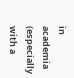in academia (especially with a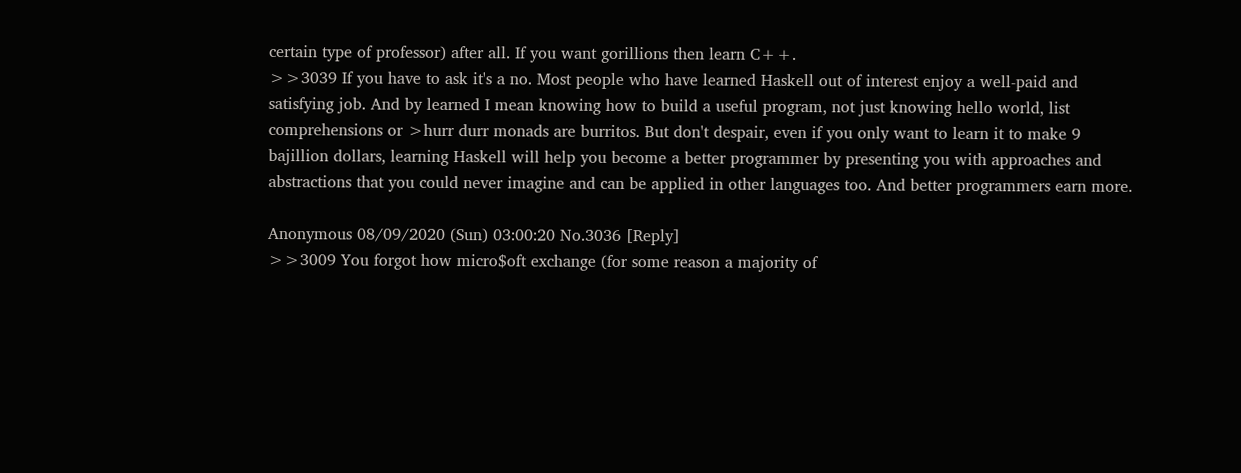certain type of professor) after all. If you want gorillions then learn C++.
>>3039 If you have to ask it's a no. Most people who have learned Haskell out of interest enjoy a well-paid and satisfying job. And by learned I mean knowing how to build a useful program, not just knowing hello world, list comprehensions or >hurr durr monads are burritos. But don't despair, even if you only want to learn it to make 9 bajillion dollars, learning Haskell will help you become a better programmer by presenting you with approaches and abstractions that you could never imagine and can be applied in other languages too. And better programmers earn more.

Anonymous 08/09/2020 (Sun) 03:00:20 No.3036 [Reply]
>>3009 You forgot how micro$oft exchange (for some reason a majority of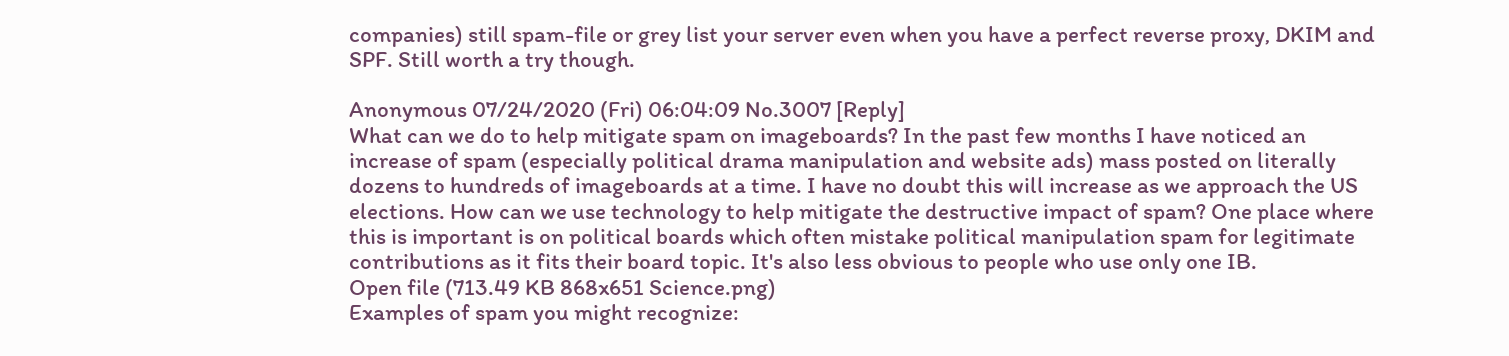companies) still spam-file or grey list your server even when you have a perfect reverse proxy, DKIM and SPF. Still worth a try though.

Anonymous 07/24/2020 (Fri) 06:04:09 No.3007 [Reply]
What can we do to help mitigate spam on imageboards? In the past few months I have noticed an increase of spam (especially political drama manipulation and website ads) mass posted on literally dozens to hundreds of imageboards at a time. I have no doubt this will increase as we approach the US elections. How can we use technology to help mitigate the destructive impact of spam? One place where this is important is on political boards which often mistake political manipulation spam for legitimate contributions as it fits their board topic. It's also less obvious to people who use only one IB.
Open file (713.49 KB 868x651 Science.png)
Examples of spam you might recognize: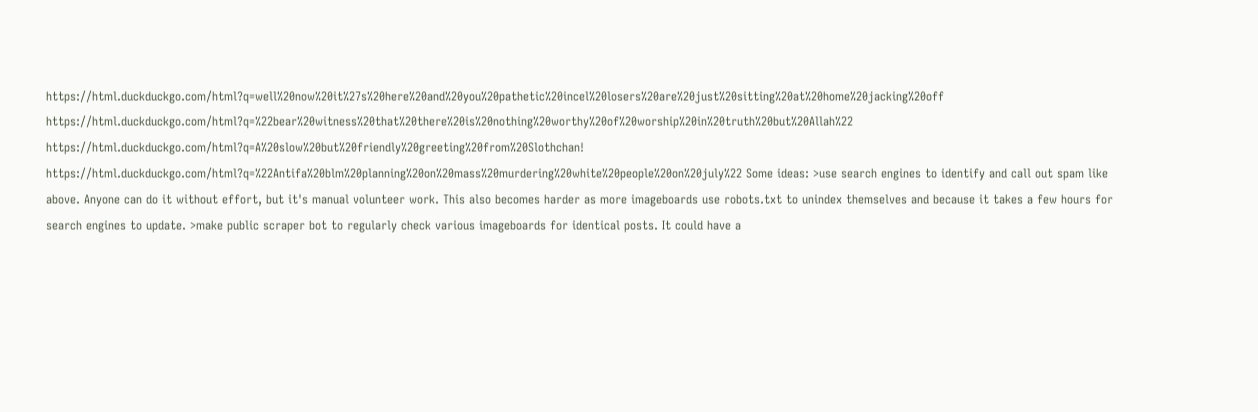https://html.duckduckgo.com/html?q=well%20now%20it%27s%20here%20and%20you%20pathetic%20incel%20losers%20are%20just%20sitting%20at%20home%20jacking%20off https://html.duckduckgo.com/html?q=%22bear%20witness%20that%20there%20is%20nothing%20worthy%20of%20worship%20in%20truth%20but%20Allah%22 https://html.duckduckgo.com/html?q=A%20slow%20but%20friendly%20greeting%20from%20Slothchan! https://html.duckduckgo.com/html?q=%22Antifa%20blm%20planning%20on%20mass%20murdering%20white%20people%20on%20july%22 Some ideas: >use search engines to identify and call out spam like above. Anyone can do it without effort, but it's manual volunteer work. This also becomes harder as more imageboards use robots.txt to unindex themselves and because it takes a few hours for search engines to update. >make public scraper bot to regularly check various imageboards for identical posts. It could have a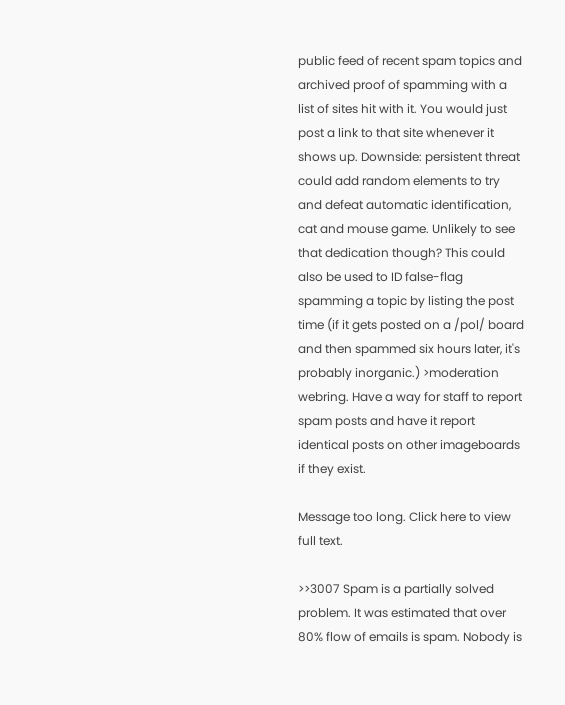public feed of recent spam topics and archived proof of spamming with a list of sites hit with it. You would just post a link to that site whenever it shows up. Downside: persistent threat could add random elements to try and defeat automatic identification, cat and mouse game. Unlikely to see that dedication though? This could also be used to ID false-flag spamming a topic by listing the post time (if it gets posted on a /pol/ board and then spammed six hours later, it's probably inorganic.) >moderation webring. Have a way for staff to report spam posts and have it report identical posts on other imageboards if they exist.

Message too long. Click here to view full text.

>>3007 Spam is a partially solved problem. It was estimated that over 80% flow of emails is spam. Nobody is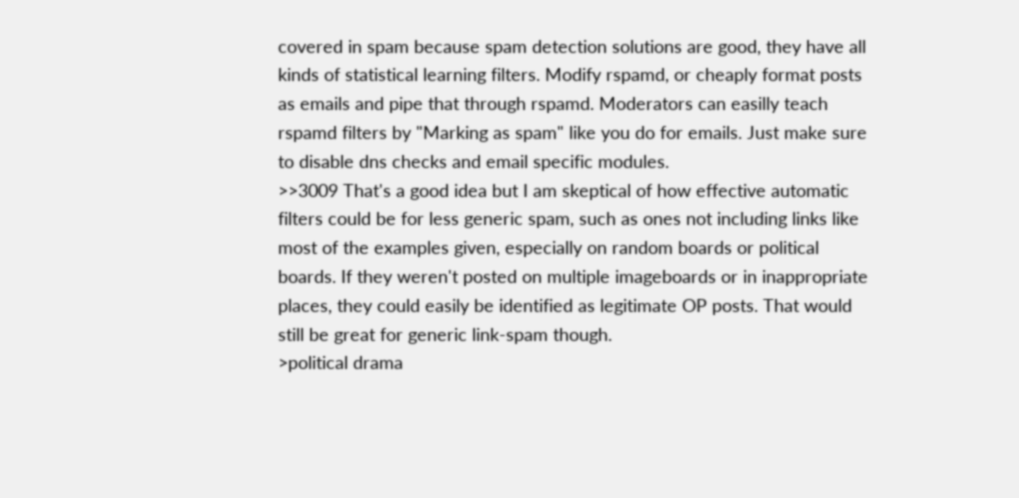covered in spam because spam detection solutions are good, they have all kinds of statistical learning filters. Modify rspamd, or cheaply format posts as emails and pipe that through rspamd. Moderators can easilly teach rspamd filters by "Marking as spam" like you do for emails. Just make sure to disable dns checks and email specific modules.
>>3009 That's a good idea but I am skeptical of how effective automatic filters could be for less generic spam, such as ones not including links like most of the examples given, especially on random boards or political boards. If they weren't posted on multiple imageboards or in inappropriate places, they could easily be identified as legitimate OP posts. That would still be great for generic link-spam though.
>political drama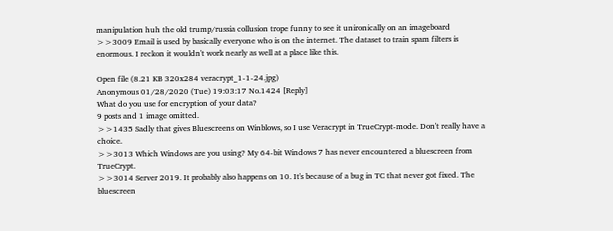manipulation huh the old trump/russia collusion trope funny to see it unironically on an imageboard
>>3009 Email is used by basically everyone who is on the internet. The dataset to train spam filters is enormous. I reckon it wouldn't work nearly as well at a place like this.

Open file (8.21 KB 320x284 veracrypt_1-1-24.jpg)
Anonymous 01/28/2020 (Tue) 19:03:17 No.1424 [Reply]
What do you use for encryption of your data?
9 posts and 1 image omitted.
>>1435 Sadly that gives Bluescreens on Winblows, so I use Veracrypt in TrueCrypt-mode. Don't really have a choice.
>>3013 Which Windows are you using? My 64-bit Windows 7 has never encountered a bluescreen from TrueCrypt.
>>3014 Server 2019. It probably also happens on 10. It's because of a bug in TC that never got fixed. The bluescreen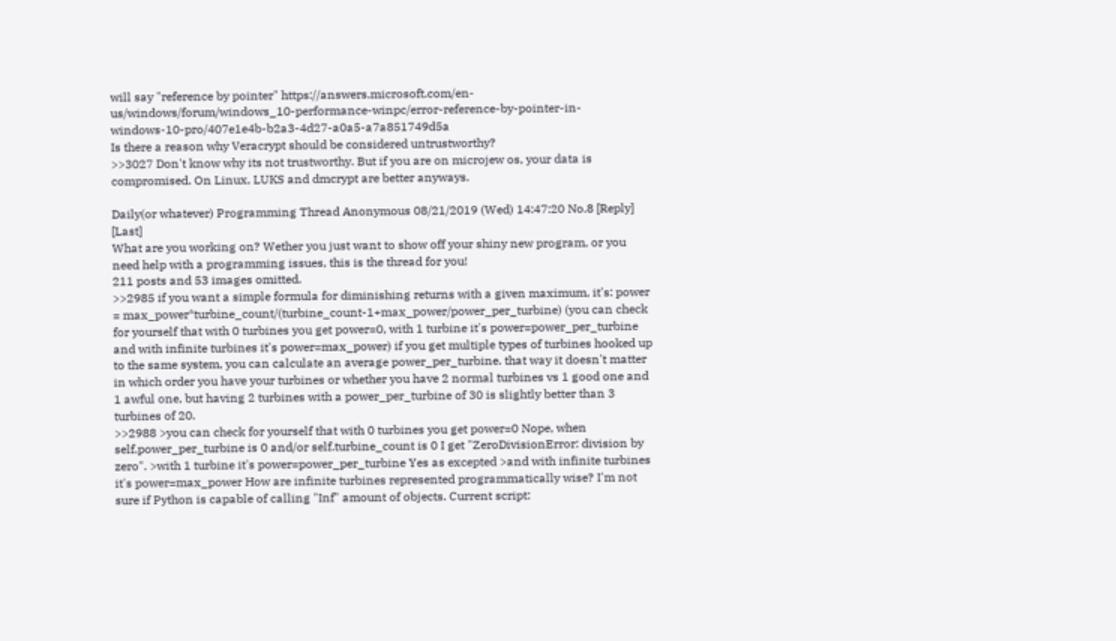will say "reference by pointer" https://answers.microsoft.com/en-us/windows/forum/windows_10-performance-winpc/error-reference-by-pointer-in-windows-10-pro/407e1e4b-b2a3-4d27-a0a5-a7a851749d5a
Is there a reason why Veracrypt should be considered untrustworthy?
>>3027 Don't know why its not trustworthy. But if you are on microjew os, your data is compromised. On Linux, LUKS and dmcrypt are better anyways.

Daily(or whatever) Programming Thread Anonymous 08/21/2019 (Wed) 14:47:20 No.8 [Reply] [Last]
What are you working on? Wether you just want to show off your shiny new program, or you need help with a programming issues, this is the thread for you!
211 posts and 53 images omitted.
>>2985 if you want a simple formula for diminishing returns with a given maximum, it's: power = max_power*turbine_count/(turbine_count-1+max_power/power_per_turbine) (you can check for yourself that with 0 turbines you get power=0, with 1 turbine it's power=power_per_turbine and with infinite turbines it's power=max_power) if you get multiple types of turbines hooked up to the same system, you can calculate an average power_per_turbine. that way it doesn't matter in which order you have your turbines or whether you have 2 normal turbines vs 1 good one and 1 awful one, but having 2 turbines with a power_per_turbine of 30 is slightly better than 3 turbines of 20.
>>2988 >you can check for yourself that with 0 turbines you get power=0 Nope, when self.power_per_turbine is 0 and/or self.turbine_count is 0 I get "ZeroDivisionError: division by zero". >with 1 turbine it's power=power_per_turbine Yes as excepted >and with infinite turbines it's power=max_power How are infinite turbines represented programmatically wise? I'm not sure if Python is capable of calling "Inf" amount of objects. Current script: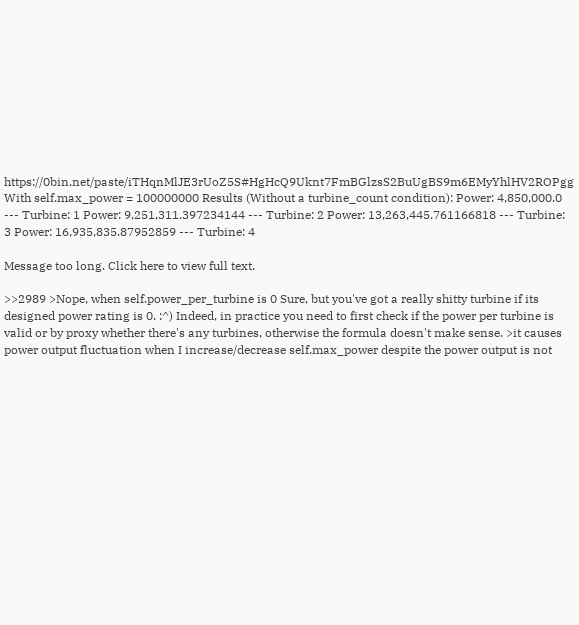https://0bin.net/paste/iTHqnMlJE3rUoZ5S#HgHcQ9Uknt7FmBGlzsS2BuUgBS9m6EMyYhlHV2ROPgg With self.max_power = 100000000 Results (Without a turbine_count condition): Power: 4,850,000.0 --- Turbine: 1 Power: 9,251,311.397234144 --- Turbine: 2 Power: 13,263,445.761166818 --- Turbine: 3 Power: 16,935,835.87952859 --- Turbine: 4

Message too long. Click here to view full text.

>>2989 >Nope, when self.power_per_turbine is 0 Sure, but you've got a really shitty turbine if its designed power rating is 0. :^) Indeed, in practice you need to first check if the power per turbine is valid or by proxy whether there's any turbines, otherwise the formula doesn't make sense. >it causes power output fluctuation when I increase/decrease self.max_power despite the power output is not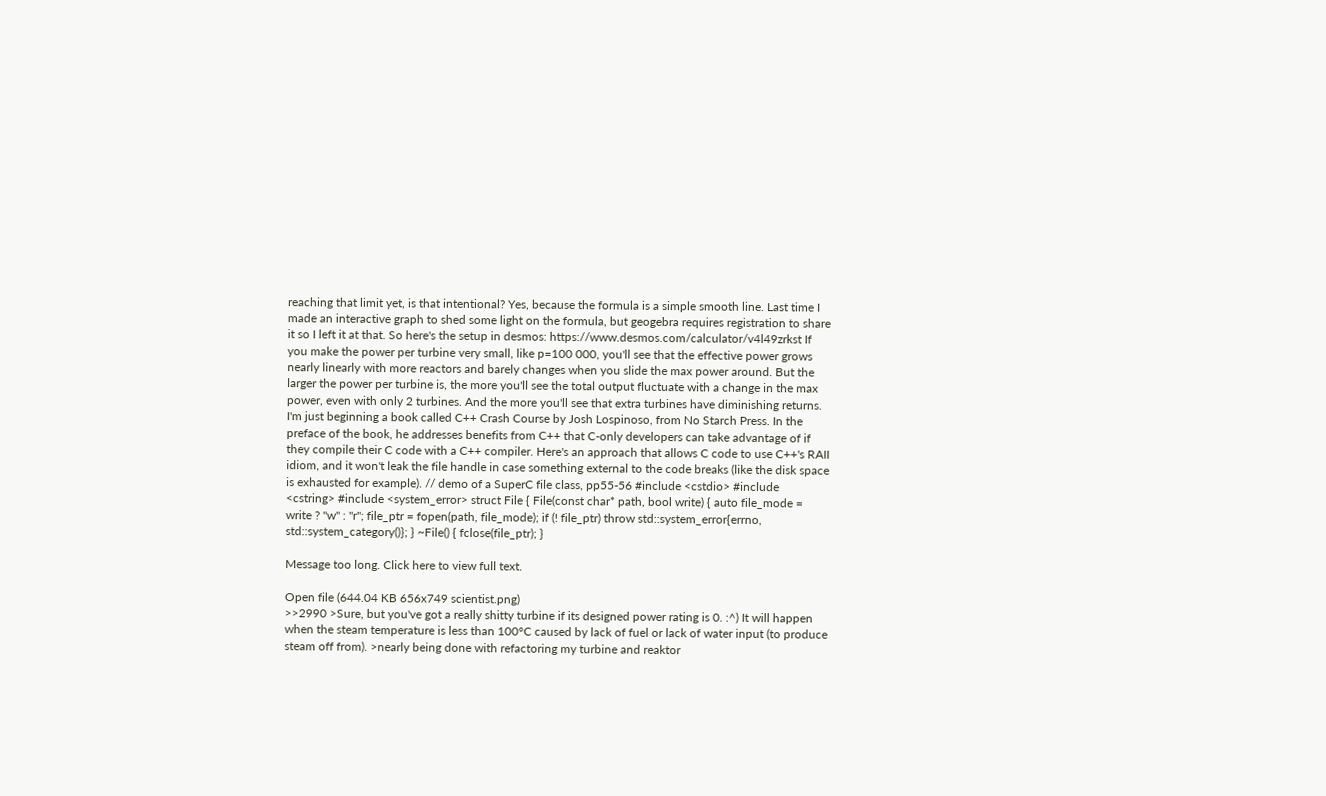reaching that limit yet, is that intentional? Yes, because the formula is a simple smooth line. Last time I made an interactive graph to shed some light on the formula, but geogebra requires registration to share it so I left it at that. So here's the setup in desmos: https://www.desmos.com/calculator/v4l49zrkst If you make the power per turbine very small, like p=100 000, you'll see that the effective power grows nearly linearly with more reactors and barely changes when you slide the max power around. But the larger the power per turbine is, the more you'll see the total output fluctuate with a change in the max power, even with only 2 turbines. And the more you'll see that extra turbines have diminishing returns.
I'm just beginning a book called C++ Crash Course by Josh Lospinoso, from No Starch Press. In the preface of the book, he addresses benefits from C++ that C-only developers can take advantage of if they compile their C code with a C++ compiler. Here's an approach that allows C code to use C++'s RAII idiom, and it won't leak the file handle in case something external to the code breaks (like the disk space is exhausted for example). // demo of a SuperC file class, pp55-56 #include <cstdio> #include <cstring> #include <system_error> struct File { File(const char* path, bool write) { auto file_mode = write ? "w" : "r"; file_ptr = fopen(path, file_mode); if (! file_ptr) throw std::system_error{errno, std::system_category()}; } ~File() { fclose(file_ptr); }

Message too long. Click here to view full text.

Open file (644.04 KB 656x749 scientist.png)
>>2990 >Sure, but you've got a really shitty turbine if its designed power rating is 0. :^) It will happen when the steam temperature is less than 100°C caused by lack of fuel or lack of water input (to produce steam off from). >nearly being done with refactoring my turbine and reaktor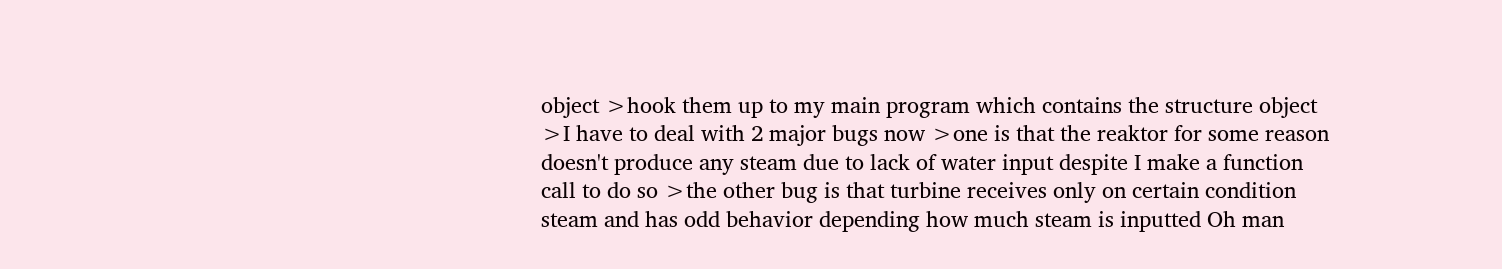object >hook them up to my main program which contains the structure object >I have to deal with 2 major bugs now >one is that the reaktor for some reason doesn't produce any steam due to lack of water input despite I make a function call to do so >the other bug is that turbine receives only on certain condition steam and has odd behavior depending how much steam is inputted Oh man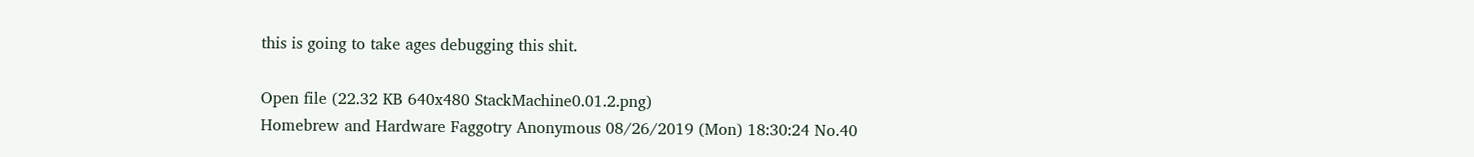this is going to take ages debugging this shit.

Open file (22.32 KB 640x480 StackMachine0.01.2.png)
Homebrew and Hardware Faggotry Anonymous 08/26/2019 (Mon) 18:30:24 No.40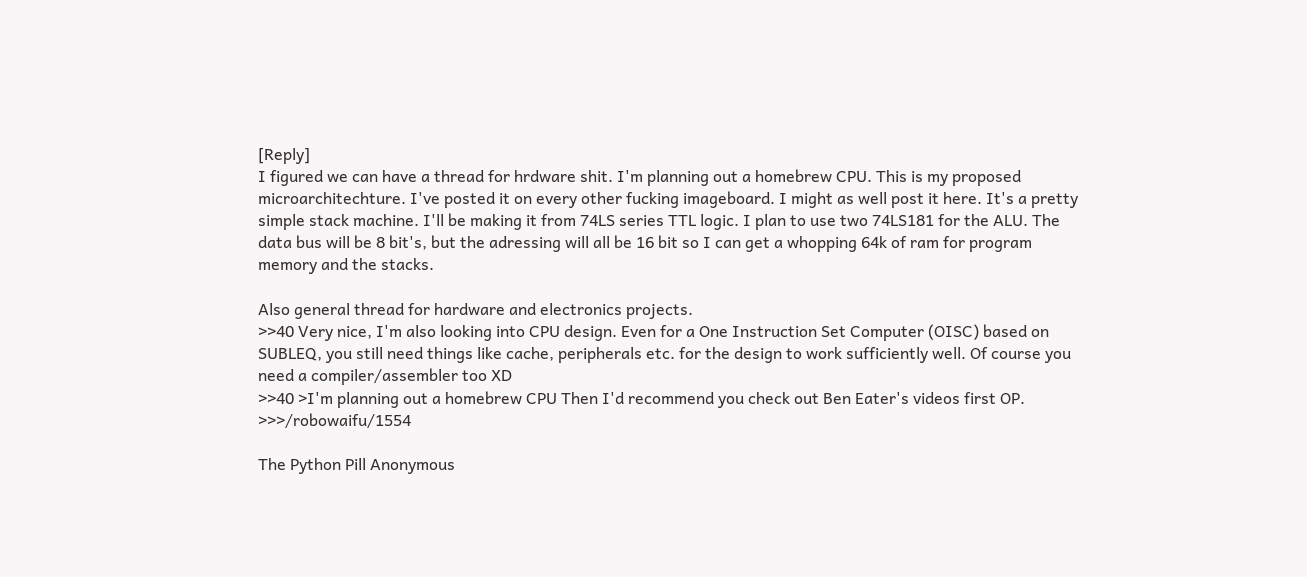[Reply]
I figured we can have a thread for hrdware shit. I'm planning out a homebrew CPU. This is my proposed microarchitechture. I've posted it on every other fucking imageboard. I might as well post it here. It's a pretty simple stack machine. I'll be making it from 74LS series TTL logic. I plan to use two 74LS181 for the ALU. The data bus will be 8 bit's, but the adressing will all be 16 bit so I can get a whopping 64k of ram for program memory and the stacks.

Also general thread for hardware and electronics projects.
>>40 Very nice, I'm also looking into CPU design. Even for a One Instruction Set Computer (OISC) based on SUBLEQ, you still need things like cache, peripherals etc. for the design to work sufficiently well. Of course you need a compiler/assembler too XD
>>40 >I'm planning out a homebrew CPU Then I'd recommend you check out Ben Eater's videos first OP. >>>/robowaifu/1554

The Python Pill Anonymous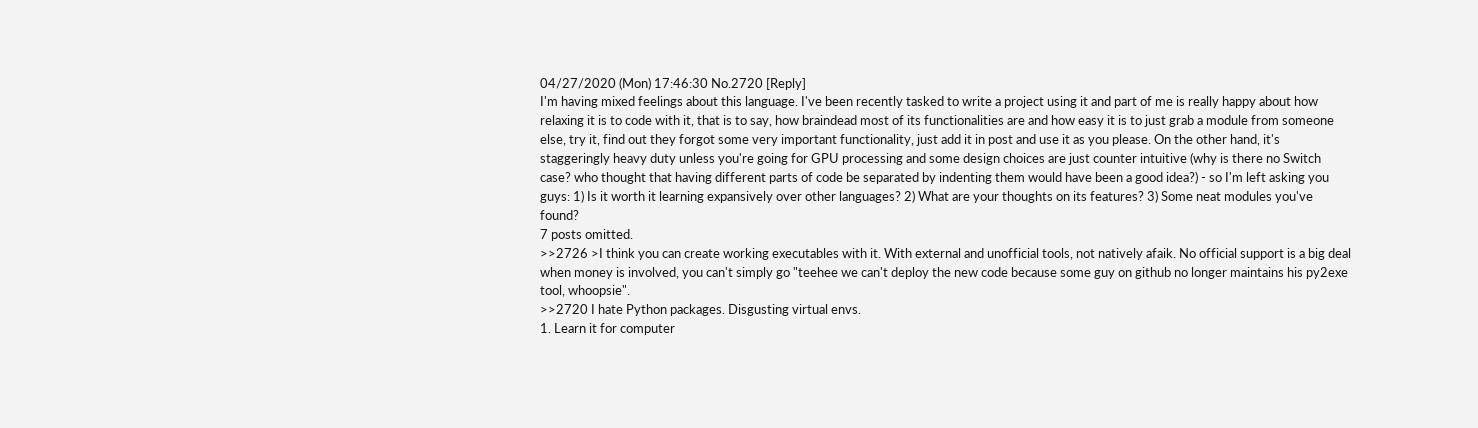04/27/2020 (Mon) 17:46:30 No.2720 [Reply]
I'm having mixed feelings about this language. I've been recently tasked to write a project using it and part of me is really happy about how relaxing it is to code with it, that is to say, how braindead most of its functionalities are and how easy it is to just grab a module from someone else, try it, find out they forgot some very important functionality, just add it in post and use it as you please. On the other hand, it's staggeringly heavy duty unless you're going for GPU processing and some design choices are just counter intuitive (why is there no Switch case? who thought that having different parts of code be separated by indenting them would have been a good idea?) - so I'm left asking you guys: 1) Is it worth it learning expansively over other languages? 2) What are your thoughts on its features? 3) Some neat modules you've found?
7 posts omitted.
>>2726 >I think you can create working executables with it. With external and unofficial tools, not natively afaik. No official support is a big deal when money is involved, you can't simply go "teehee we can't deploy the new code because some guy on github no longer maintains his py2exe tool, whoopsie".
>>2720 I hate Python packages. Disgusting virtual envs.
1. Learn it for computer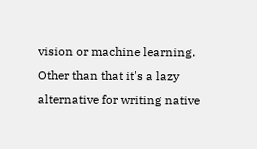vision or machine learning. Other than that it's a lazy alternative for writing native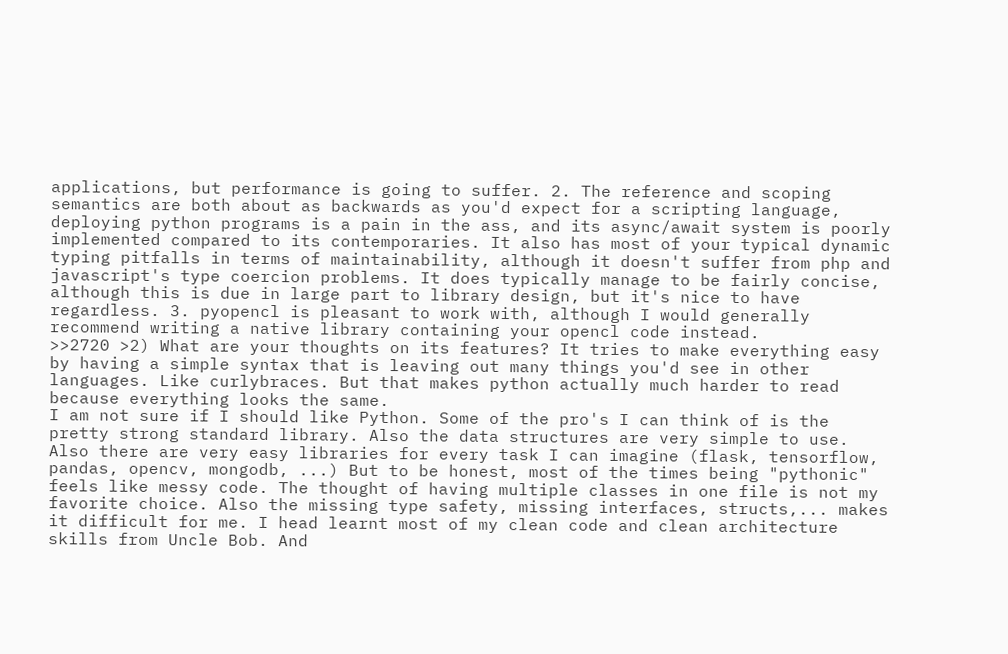applications, but performance is going to suffer. 2. The reference and scoping semantics are both about as backwards as you'd expect for a scripting language, deploying python programs is a pain in the ass, and its async/await system is poorly implemented compared to its contemporaries. It also has most of your typical dynamic typing pitfalls in terms of maintainability, although it doesn't suffer from php and javascript's type coercion problems. It does typically manage to be fairly concise, although this is due in large part to library design, but it's nice to have regardless. 3. pyopencl is pleasant to work with, although I would generally recommend writing a native library containing your opencl code instead.
>>2720 >2) What are your thoughts on its features? It tries to make everything easy by having a simple syntax that is leaving out many things you'd see in other languages. Like curlybraces. But that makes python actually much harder to read because everything looks the same.
I am not sure if I should like Python. Some of the pro's I can think of is the pretty strong standard library. Also the data structures are very simple to use. Also there are very easy libraries for every task I can imagine (flask, tensorflow, pandas, opencv, mongodb, ...) But to be honest, most of the times being "pythonic" feels like messy code. The thought of having multiple classes in one file is not my favorite choice. Also the missing type safety, missing interfaces, structs,... makes it difficult for me. I head learnt most of my clean code and clean architecture skills from Uncle Bob. And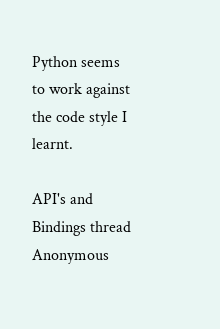Python seems to work against the code style I learnt.

API's and Bindings thread Anonymous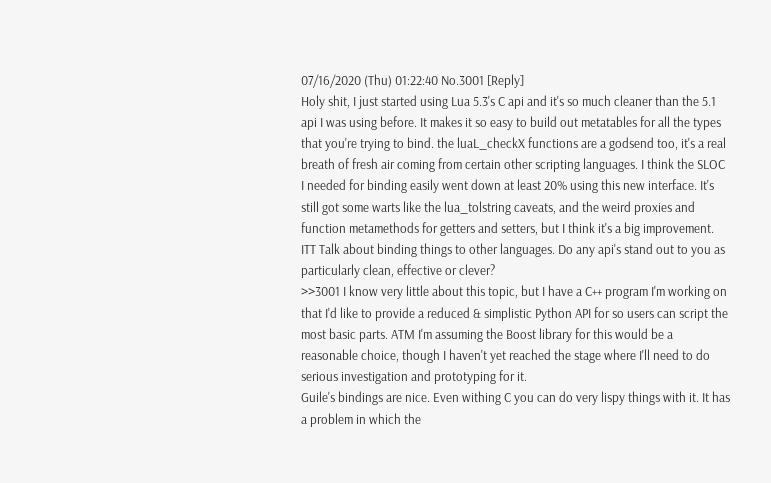07/16/2020 (Thu) 01:22:40 No.3001 [Reply]
Holy shit, I just started using Lua 5.3's C api and it's so much cleaner than the 5.1 api I was using before. It makes it so easy to build out metatables for all the types that you're trying to bind. the luaL_checkX functions are a godsend too, it's a real breath of fresh air coming from certain other scripting languages. I think the SLOC I needed for binding easily went down at least 20% using this new interface. It's still got some warts like the lua_tolstring caveats, and the weird proxies and function metamethods for getters and setters, but I think it's a big improvement. ITT Talk about binding things to other languages. Do any api's stand out to you as particularly clean, effective or clever?
>>3001 I know very little about this topic, but I have a C++ program I'm working on that I'd like to provide a reduced & simplistic Python API for so users can script the most basic parts. ATM I'm assuming the Boost library for this would be a reasonable choice, though I haven't yet reached the stage where I'll need to do serious investigation and prototyping for it.
Guile's bindings are nice. Even withing C you can do very lispy things with it. It has a problem in which the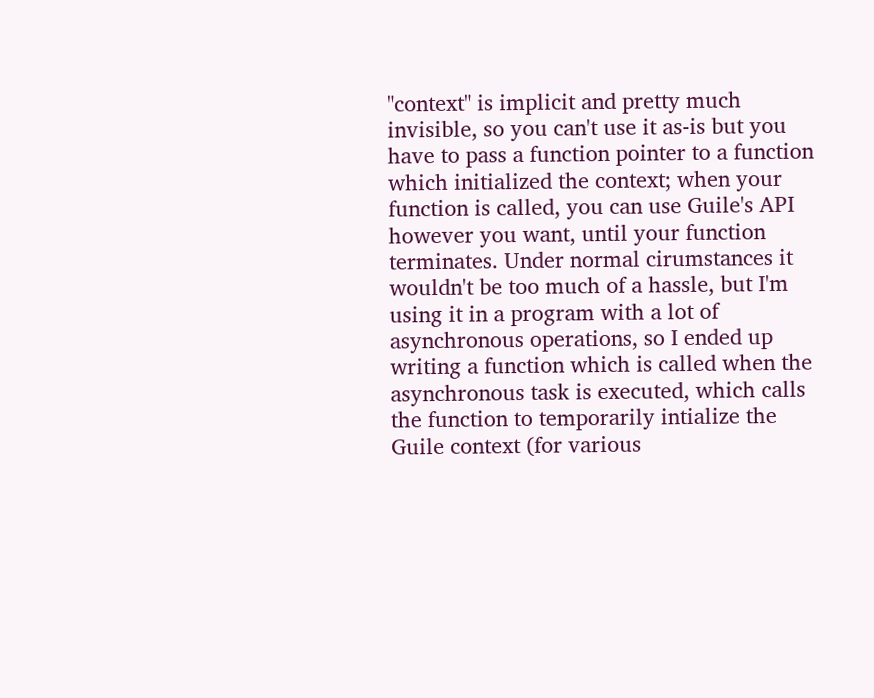"context" is implicit and pretty much invisible, so you can't use it as-is but you have to pass a function pointer to a function which initialized the context; when your function is called, you can use Guile's API however you want, until your function terminates. Under normal cirumstances it wouldn't be too much of a hassle, but I'm using it in a program with a lot of asynchronous operations, so I ended up writing a function which is called when the asynchronous task is executed, which calls the function to temporarily intialize the Guile context (for various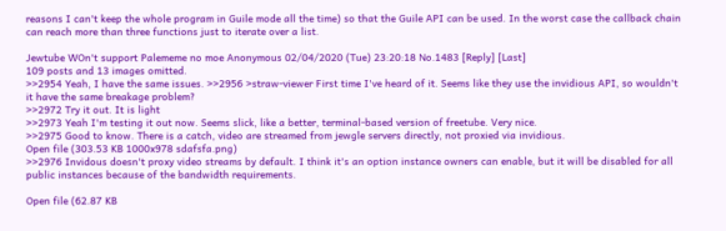reasons I can't keep the whole program in Guile mode all the time) so that the Guile API can be used. In the worst case the callback chain can reach more than three functions just to iterate over a list.

Jewtube WOn't support Palememe no moe Anonymous 02/04/2020 (Tue) 23:20:18 No.1483 [Reply] [Last]
109 posts and 13 images omitted.
>>2954 Yeah, I have the same issues. >>2956 >straw-viewer First time I've heard of it. Seems like they use the invidious API, so wouldn't it have the same breakage problem?
>>2972 Try it out. It is light
>>2973 Yeah I'm testing it out now. Seems slick, like a better, terminal-based version of freetube. Very nice.
>>2975 Good to know. There is a catch, video are streamed from jewgle servers directly, not proxied via invidious.
Open file (303.53 KB 1000x978 sdafsfa.png)
>>2976 Invidous doesn't proxy video streams by default. I think it's an option instance owners can enable, but it will be disabled for all public instances because of the bandwidth requirements.

Open file (62.87 KB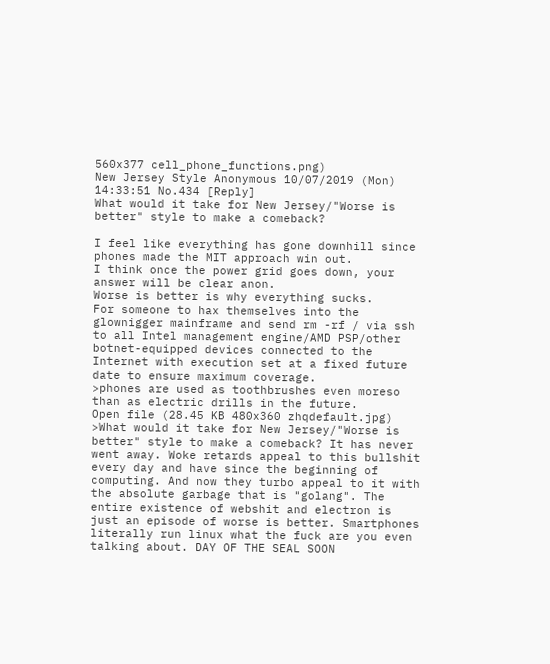560x377 cell_phone_functions.png)
New Jersey Style Anonymous 10/07/2019 (Mon) 14:33:51 No.434 [Reply]
What would it take for New Jersey/"Worse is better" style to make a comeback?

I feel like everything has gone downhill since phones made the MIT approach win out.
I think once the power grid goes down, your answer will be clear anon.
Worse is better is why everything sucks.
For someone to hax themselves into the glownigger mainframe and send rm -rf / via ssh to all Intel management engine/AMD PSP/other botnet-equipped devices connected to the Internet with execution set at a fixed future date to ensure maximum coverage.
>phones are used as toothbrushes even moreso than as electric drills in the future.
Open file (28.45 KB 480x360 zhqdefault.jpg)
>What would it take for New Jersey/"Worse is better" style to make a comeback? It has never went away. Woke retards appeal to this bullshit every day and have since the beginning of computing. And now they turbo appeal to it with the absolute garbage that is "golang". The entire existence of webshit and electron is just an episode of worse is better. Smartphones literally run linux what the fuck are you even talking about. DAY OF THE SEAL SOON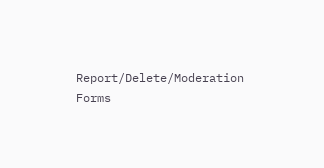Report/Delete/Moderation Forms